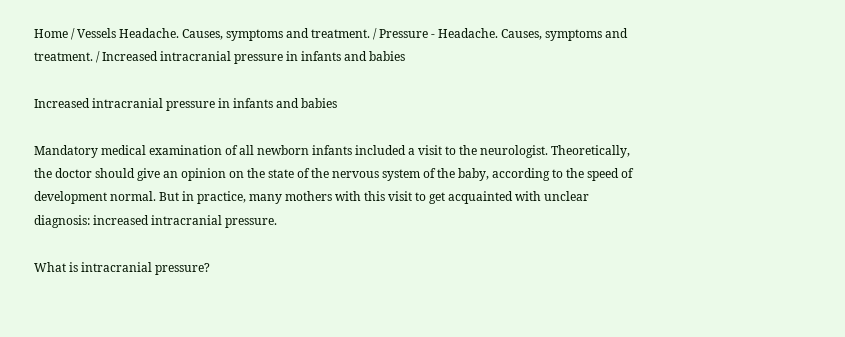Home / Vessels Headache. Causes, symptoms and treatment. / Pressure - Headache. Causes, symptoms and treatment. / Increased intracranial pressure in infants and babies

Increased intracranial pressure in infants and babies

Mandatory medical examination of all newborn infants included a visit to the neurologist. Theoretically, the doctor should give an opinion on the state of the nervous system of the baby, according to the speed of development normal. But in practice, many mothers with this visit to get acquainted with unclear diagnosis: increased intracranial pressure.

What is intracranial pressure?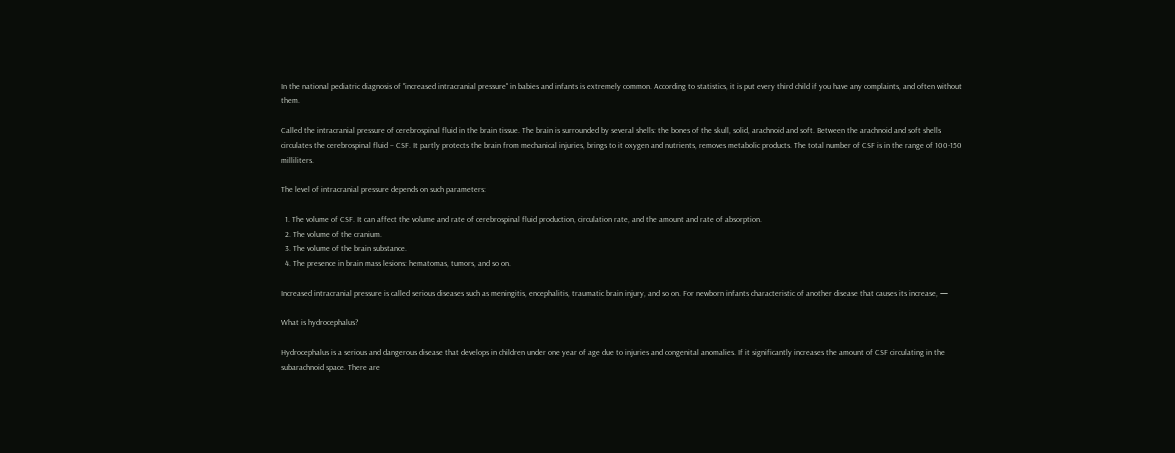In the national pediatric diagnosis of "increased intracranial pressure" in babies and infants is extremely common. According to statistics, it is put every third child if you have any complaints, and often without them.

Called the intracranial pressure of cerebrospinal fluid in the brain tissue. The brain is surrounded by several shells: the bones of the skull, solid, arachnoid and soft. Between the arachnoid and soft shells circulates the cerebrospinal fluid – CSF. It partly protects the brain from mechanical injuries, brings to it oxygen and nutrients, removes metabolic products. The total number of CSF is in the range of 100-150 milliliters.

The level of intracranial pressure depends on such parameters:

  1. The volume of CSF. It can affect the volume and rate of cerebrospinal fluid production, circulation rate, and the amount and rate of absorption.
  2. The volume of the cranium.
  3. The volume of the brain substance.
  4. The presence in brain mass lesions: hematomas, tumors, and so on.

Increased intracranial pressure is called serious diseases such as meningitis, encephalitis, traumatic brain injury, and so on. For newborn infants characteristic of another disease that causes its increase, —

What is hydrocephalus?

Hydrocephalus is a serious and dangerous disease that develops in children under one year of age due to injuries and congenital anomalies. If it significantly increases the amount of CSF circulating in the subarachnoid space. There are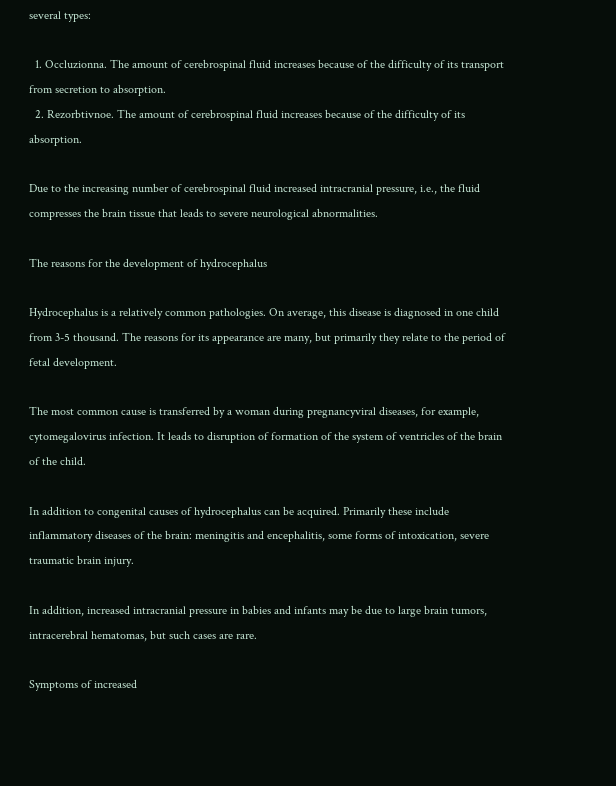several types:

  1. Occluzionna. The amount of cerebrospinal fluid increases because of the difficulty of its transport from secretion to absorption.
  2. Rezorbtivnoe. The amount of cerebrospinal fluid increases because of the difficulty of its absorption.

Due to the increasing number of cerebrospinal fluid increased intracranial pressure, i.e., the fluid compresses the brain tissue that leads to severe neurological abnormalities.

The reasons for the development of hydrocephalus

Hydrocephalus is a relatively common pathologies. On average, this disease is diagnosed in one child from 3-5 thousand. The reasons for its appearance are many, but primarily they relate to the period of fetal development.

The most common cause is transferred by a woman during pregnancyviral diseases, for example, cytomegalovirus infection. It leads to disruption of formation of the system of ventricles of the brain of the child.

In addition to congenital causes of hydrocephalus can be acquired. Primarily these include inflammatory diseases of the brain: meningitis and encephalitis, some forms of intoxication, severe traumatic brain injury.

In addition, increased intracranial pressure in babies and infants may be due to large brain tumors, intracerebral hematomas, but such cases are rare.

Symptoms of increased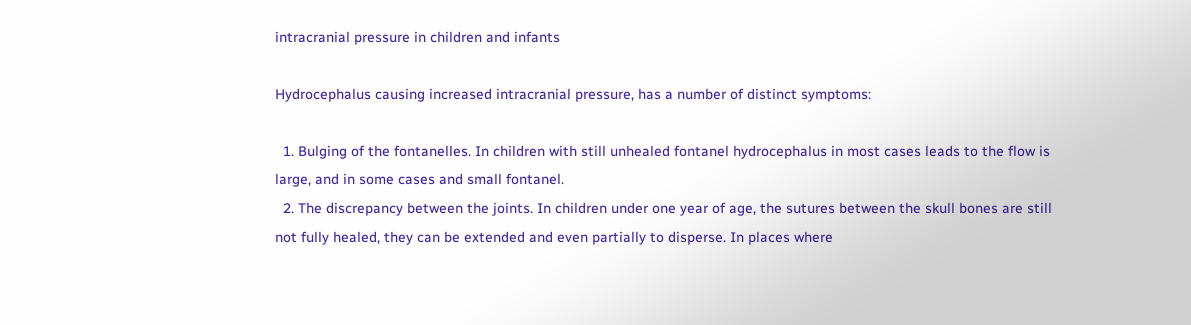intracranial pressure in children and infants

Hydrocephalus causing increased intracranial pressure, has a number of distinct symptoms:

  1. Bulging of the fontanelles. In children with still unhealed fontanel hydrocephalus in most cases leads to the flow is large, and in some cases and small fontanel.
  2. The discrepancy between the joints. In children under one year of age, the sutures between the skull bones are still not fully healed, they can be extended and even partially to disperse. In places where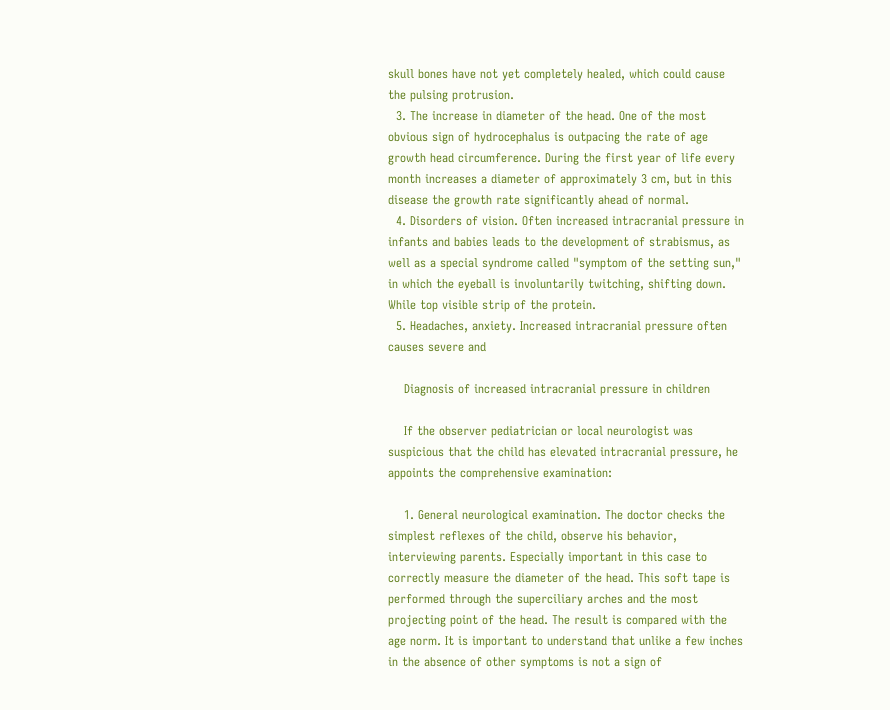skull bones have not yet completely healed, which could cause the pulsing protrusion.
  3. The increase in diameter of the head. One of the most obvious sign of hydrocephalus is outpacing the rate of age growth head circumference. During the first year of life every month increases a diameter of approximately 3 cm, but in this disease the growth rate significantly ahead of normal.
  4. Disorders of vision. Often increased intracranial pressure in infants and babies leads to the development of strabismus, as well as a special syndrome called "symptom of the setting sun," in which the eyeball is involuntarily twitching, shifting down. While top visible strip of the protein.
  5. Headaches, anxiety. Increased intracranial pressure often causes severe and

    Diagnosis of increased intracranial pressure in children

    If the observer pediatrician or local neurologist was suspicious that the child has elevated intracranial pressure, he appoints the comprehensive examination:

    1. General neurological examination. The doctor checks the simplest reflexes of the child, observe his behavior, interviewing parents. Especially important in this case to correctly measure the diameter of the head. This soft tape is performed through the superciliary arches and the most projecting point of the head. The result is compared with the age norm. It is important to understand that unlike a few inches in the absence of other symptoms is not a sign of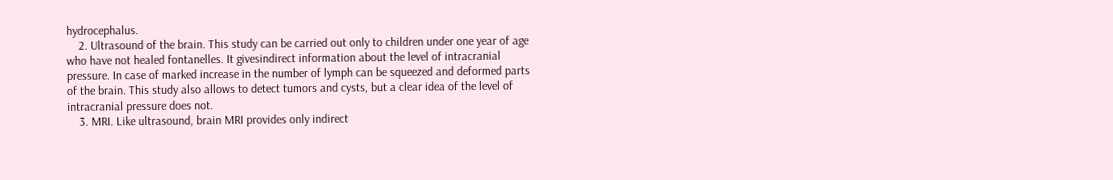hydrocephalus.
    2. Ultrasound of the brain. This study can be carried out only to children under one year of age who have not healed fontanelles. It givesindirect information about the level of intracranial pressure. In case of marked increase in the number of lymph can be squeezed and deformed parts of the brain. This study also allows to detect tumors and cysts, but a clear idea of the level of intracranial pressure does not.
    3. MRI. Like ultrasound, brain MRI provides only indirect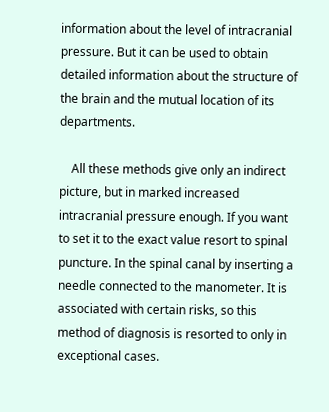information about the level of intracranial pressure. But it can be used to obtain detailed information about the structure of the brain and the mutual location of its departments.

    All these methods give only an indirect picture, but in marked increased intracranial pressure enough. If you want to set it to the exact value resort to spinal puncture. In the spinal canal by inserting a needle connected to the manometer. It is associated with certain risks, so this method of diagnosis is resorted to only in exceptional cases.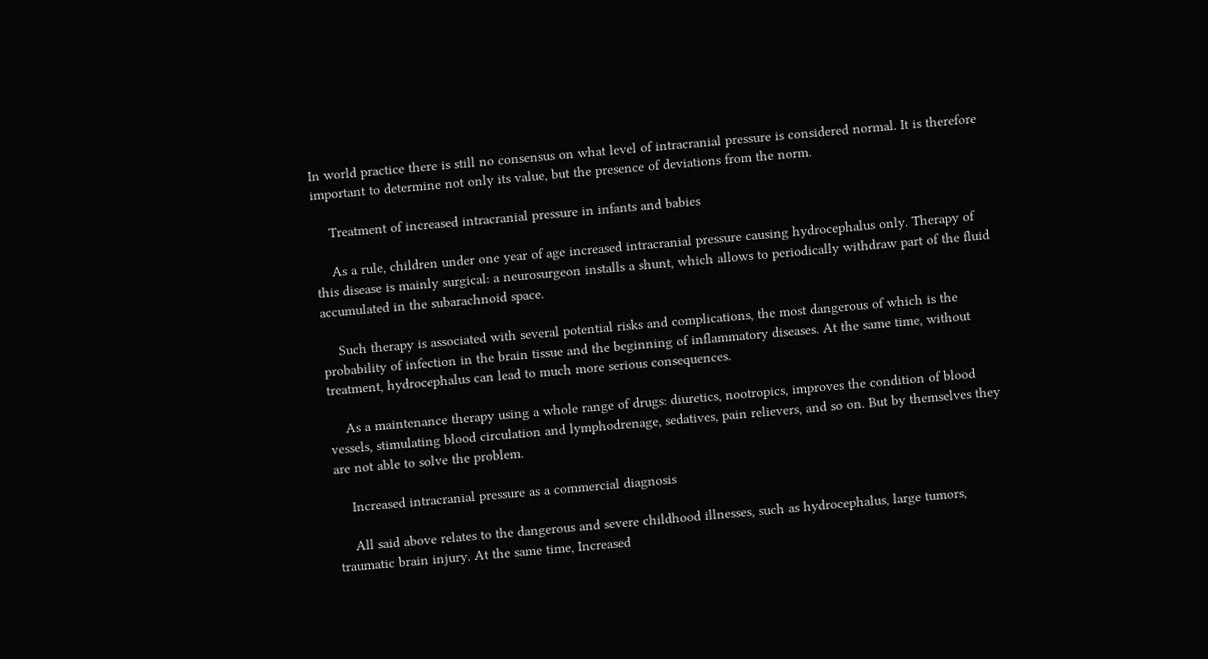In world practice there is still no consensus on what level of intracranial pressure is considered normal. It is therefore important to determine not only its value, but the presence of deviations from the norm.

    Treatment of increased intracranial pressure in infants and babies

    As a rule, children under one year of age increased intracranial pressure causing hydrocephalus only. Therapy of this disease is mainly surgical: a neurosurgeon installs a shunt, which allows to periodically withdraw part of the fluid accumulated in the subarachnoid space.

    Such therapy is associated with several potential risks and complications, the most dangerous of which is the probability of infection in the brain tissue and the beginning of inflammatory diseases. At the same time, without treatment, hydrocephalus can lead to much more serious consequences.

    As a maintenance therapy using a whole range of drugs: diuretics, nootropics, improves the condition of blood vessels, stimulating blood circulation and lymphodrenage, sedatives, pain relievers, and so on. But by themselves they are not able to solve the problem.

    Increased intracranial pressure as a commercial diagnosis

    All said above relates to the dangerous and severe childhood illnesses, such as hydrocephalus, large tumors, traumatic brain injury. At the same time, Increased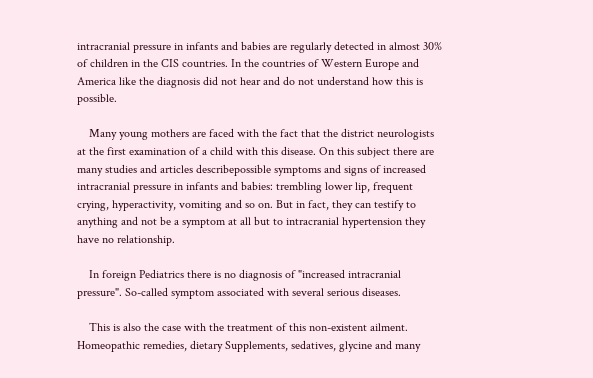intracranial pressure in infants and babies are regularly detected in almost 30% of children in the CIS countries. In the countries of Western Europe and America like the diagnosis did not hear and do not understand how this is possible.

    Many young mothers are faced with the fact that the district neurologists at the first examination of a child with this disease. On this subject there are many studies and articles describepossible symptoms and signs of increased intracranial pressure in infants and babies: trembling lower lip, frequent crying, hyperactivity, vomiting and so on. But in fact, they can testify to anything and not be a symptom at all but to intracranial hypertension they have no relationship.

    In foreign Pediatrics there is no diagnosis of "increased intracranial pressure". So-called symptom associated with several serious diseases.

    This is also the case with the treatment of this non-existent ailment. Homeopathic remedies, dietary Supplements, sedatives, glycine and many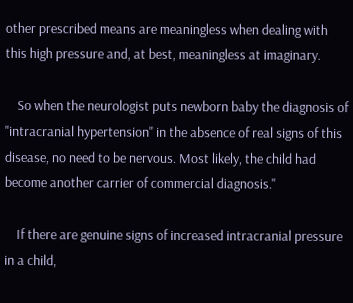other prescribed means are meaningless when dealing with this high pressure and, at best, meaningless at imaginary.

    So when the neurologist puts newborn baby the diagnosis of "intracranial hypertension" in the absence of real signs of this disease, no need to be nervous. Most likely, the child had become another carrier of commercial diagnosis."

    If there are genuine signs of increased intracranial pressure in a child,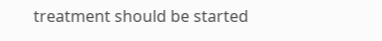treatment should be started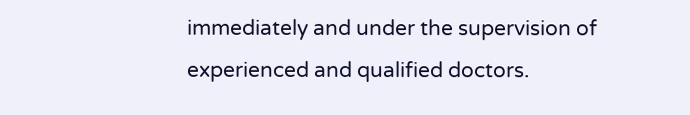immediately and under the supervision of experienced and qualified doctors.